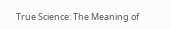True Science: The Meaning of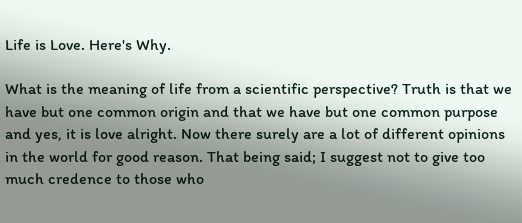Life is Love. Here's Why.

What is the meaning of life from a scientific perspective? Truth is that we have but one common origin and that we have but one common purpose and yes, it is love alright. Now there surely are a lot of different opinions in the world for good reason. That being said; I suggest not to give too much credence to those who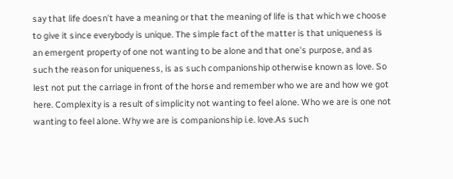say that life doesn't have a meaning or that the meaning of life is that which we choose to give it since everybody is unique. The simple fact of the matter is that uniqueness is an emergent property of one not wanting to be alone and that one's purpose, and as such the reason for uniqueness, is as such companionship otherwise known as love. So lest not put the carriage in front of the horse and remember who we are and how we got here. Complexity is a result of simplicity not wanting to feel alone. Who we are is one not wanting to feel alone. Why we are is companionship i.e. love.As such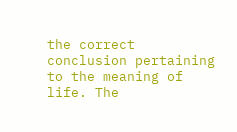the correct conclusion pertaining to the meaning of life. The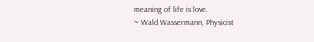meaning of life is love.
~ Wald Wassermann, Physicist